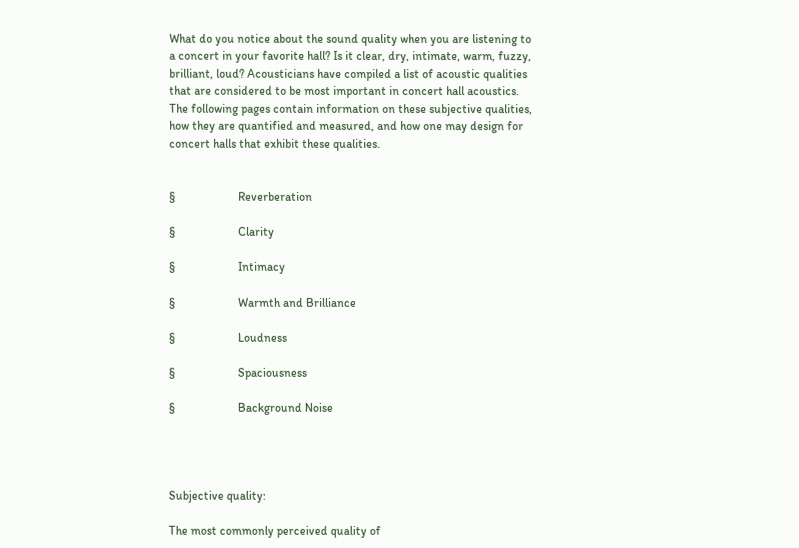What do you notice about the sound quality when you are listening to a concert in your favorite hall? Is it clear, dry, intimate, warm, fuzzy, brilliant, loud? Acousticians have compiled a list of acoustic qualities that are considered to be most important in concert hall acoustics. The following pages contain information on these subjective qualities, how they are quantified and measured, and how one may design for concert halls that exhibit these qualities.


§                     Reverberation

§                     Clarity

§                     Intimacy

§                     Warmth and Brilliance

§                     Loudness

§                     Spaciousness

§                     Background Noise




Subjective quality:

The most commonly perceived quality of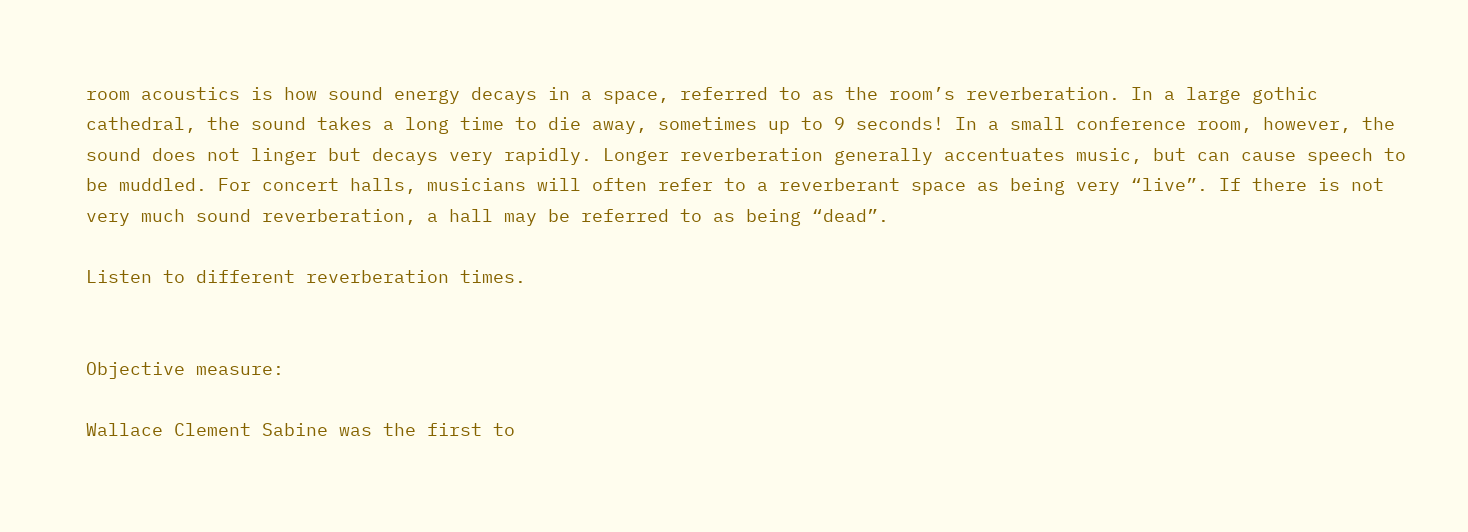room acoustics is how sound energy decays in a space, referred to as the room’s reverberation. In a large gothic cathedral, the sound takes a long time to die away, sometimes up to 9 seconds! In a small conference room, however, the sound does not linger but decays very rapidly. Longer reverberation generally accentuates music, but can cause speech to be muddled. For concert halls, musicians will often refer to a reverberant space as being very “live”. If there is not very much sound reverberation, a hall may be referred to as being “dead”.

Listen to different reverberation times.


Objective measure:

Wallace Clement Sabine was the first to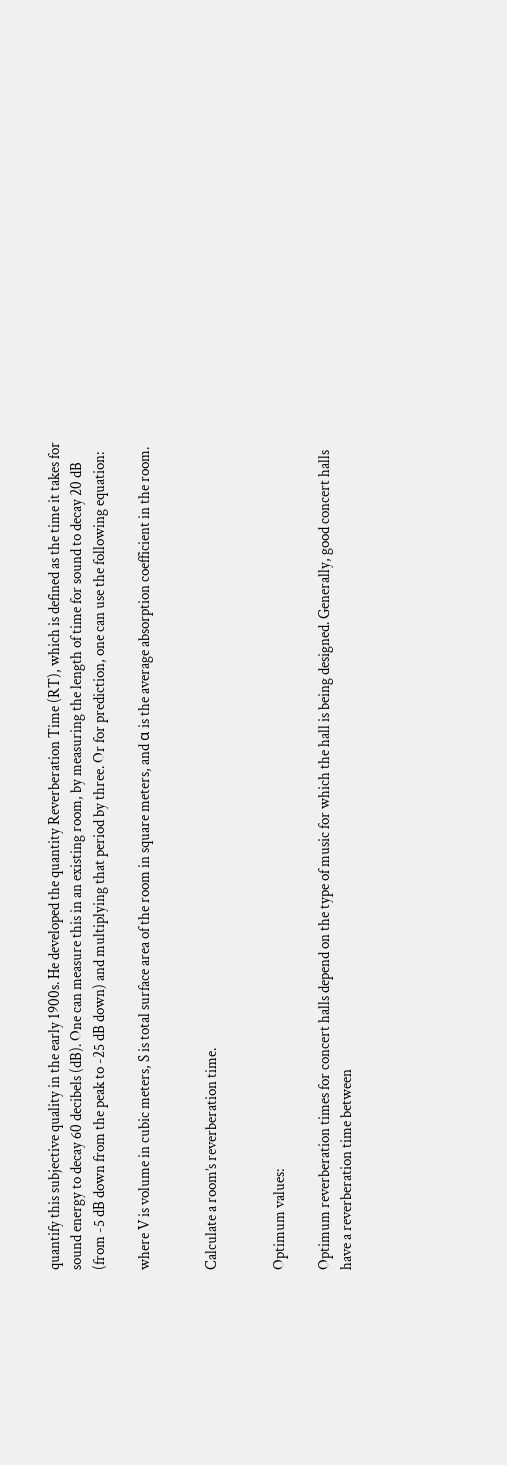quantify this subjective quality in the early 1900s. He developed the quantity Reverberation Time (RT), which is defined as the time it takes for sound energy to decay 60 decibels (dB). One can measure this in an existing room, by measuring the length of time for sound to decay 20 dB (from -5 dB down from the peak to -25 dB down) and multiplying that period by three. Or for prediction, one can use the following equation:

where V is volume in cubic meters, S is total surface area of the room in square meters, and α is the average absorption coefficient in the room.


Calculate a room’s reverberation time.


Optimum values:

Optimum reverberation times for concert halls depend on the type of music for which the hall is being designed. Generally, good concert halls have a reverberation time between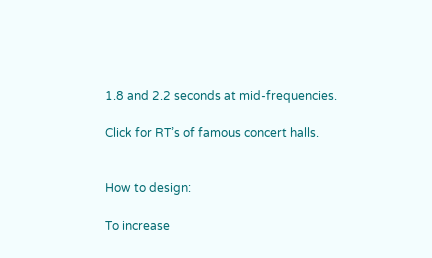1.8 and 2.2 seconds at mid-frequencies.

Click for RT’s of famous concert halls.


How to design:

To increase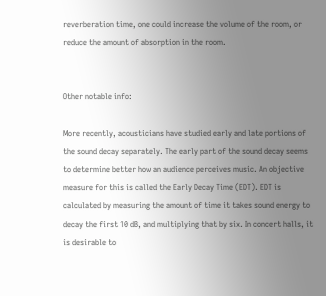reverberation time, one could increase the volume of the room, or reduce the amount of absorption in the room.


Other notable info:

More recently, acousticians have studied early and late portions of the sound decay separately. The early part of the sound decay seems to determine better how an audience perceives music. An objective measure for this is called the Early Decay Time (EDT). EDT is calculated by measuring the amount of time it takes sound energy to decay the first 10 dB, and multiplying that by six. In concert halls, it is desirable to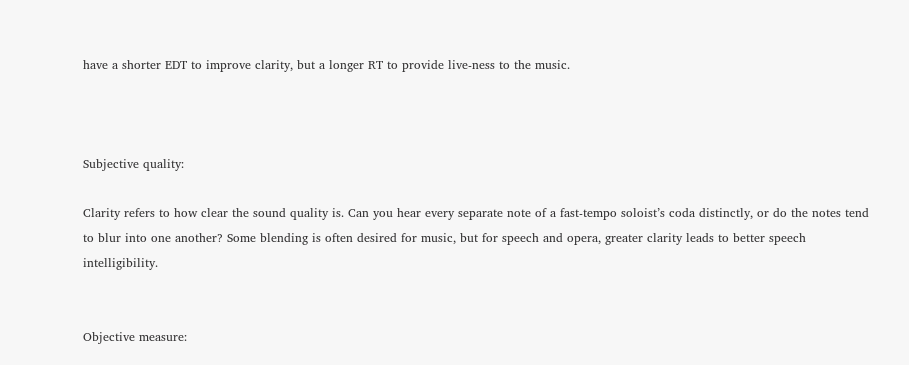have a shorter EDT to improve clarity, but a longer RT to provide live-ness to the music.



Subjective quality:

Clarity refers to how clear the sound quality is. Can you hear every separate note of a fast-tempo soloist’s coda distinctly, or do the notes tend to blur into one another? Some blending is often desired for music, but for speech and opera, greater clarity leads to better speech intelligibility.


Objective measure: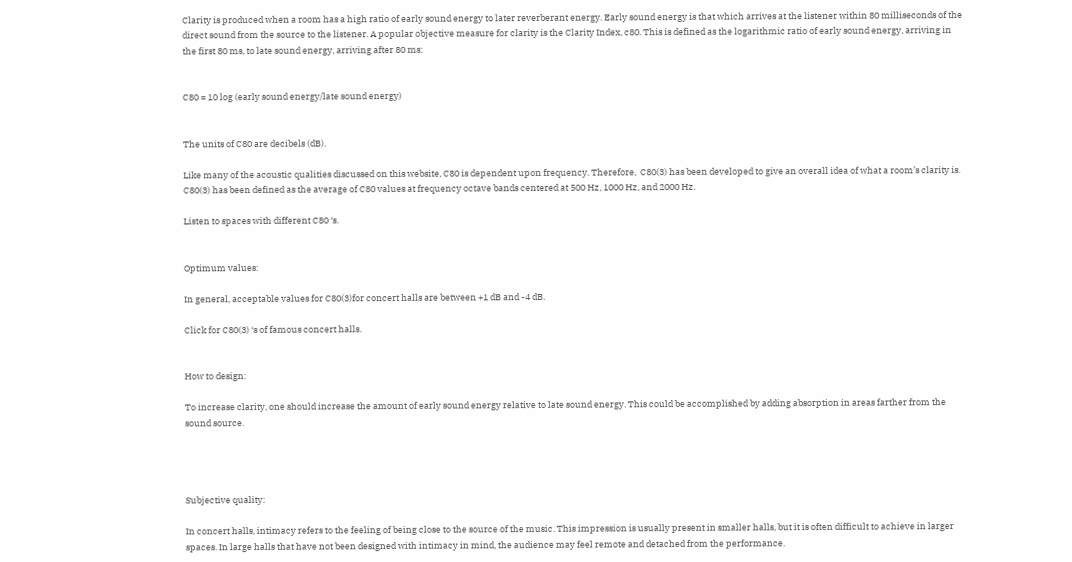Clarity is produced when a room has a high ratio of early sound energy to later reverberant energy. Early sound energy is that which arrives at the listener within 80 milliseconds of the direct sound from the source to the listener. A popular objective measure for clarity is the Clarity Index, c80. This is defined as the logarithmic ratio of early sound energy, arriving in the first 80 ms, to late sound energy, arriving after 80 ms:


C80 = 10 log (early sound energy/late sound energy)


The units of C80 are decibels (dB).

Like many of the acoustic qualities discussed on this website, C80 is dependent upon frequency. Therefore,  C80(3) has been developed to give an overall idea of what a room’s clarity is. C80(3) has been defined as the average of C80 values at frequency octave bands centered at 500 Hz, 1000 Hz, and 2000 Hz.

Listen to spaces with different C80 ‘s.


Optimum values:

In general, acceptable values for C80(3)for concert halls are between +1 dB and -4 dB.

Click for C80(3) ‘s of famous concert halls.


How to design:

To increase clarity, one should increase the amount of early sound energy relative to late sound energy. This could be accomplished by adding absorption in areas farther from the sound source.




Subjective quality:

In concert halls, intimacy refers to the feeling of being close to the source of the music. This impression is usually present in smaller halls, but it is often difficult to achieve in larger spaces. In large halls that have not been designed with intimacy in mind, the audience may feel remote and detached from the performance.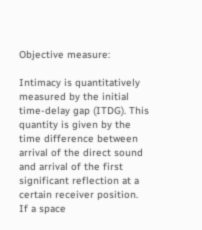Objective measure:

Intimacy is quantitatively measured by the initial time-delay gap (ITDG). This quantity is given by the time difference between arrival of the direct sound and arrival of the first significant reflection at a certain receiver position. If a space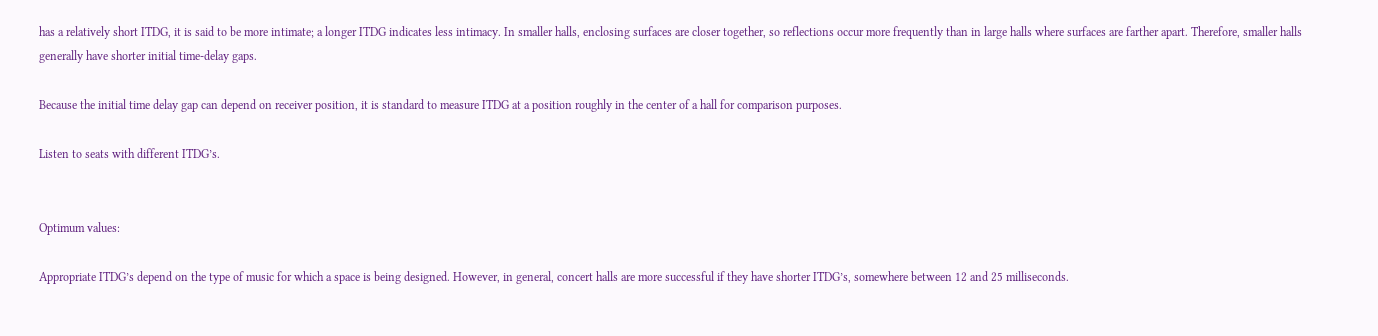has a relatively short ITDG, it is said to be more intimate; a longer ITDG indicates less intimacy. In smaller halls, enclosing surfaces are closer together, so reflections occur more frequently than in large halls where surfaces are farther apart. Therefore, smaller halls generally have shorter initial time-delay gaps.

Because the initial time delay gap can depend on receiver position, it is standard to measure ITDG at a position roughly in the center of a hall for comparison purposes.

Listen to seats with different ITDG’s.


Optimum values:

Appropriate ITDG’s depend on the type of music for which a space is being designed. However, in general, concert halls are more successful if they have shorter ITDG’s, somewhere between 12 and 25 milliseconds.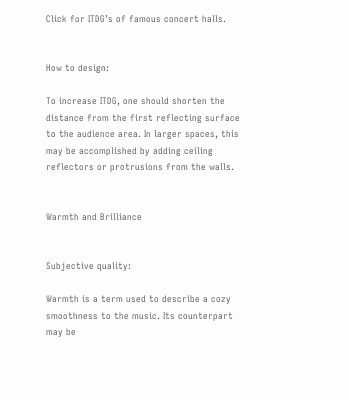Click for ITDG’s of famous concert halls.


How to design:

To increase ITDG, one should shorten the distance from the first reflecting surface to the audience area. In larger spaces, this may be accomplished by adding ceiling reflectors or protrusions from the walls.


Warmth and Brilliance


Subjective quality:

Warmth is a term used to describe a cozy smoothness to the music. Its counterpart may be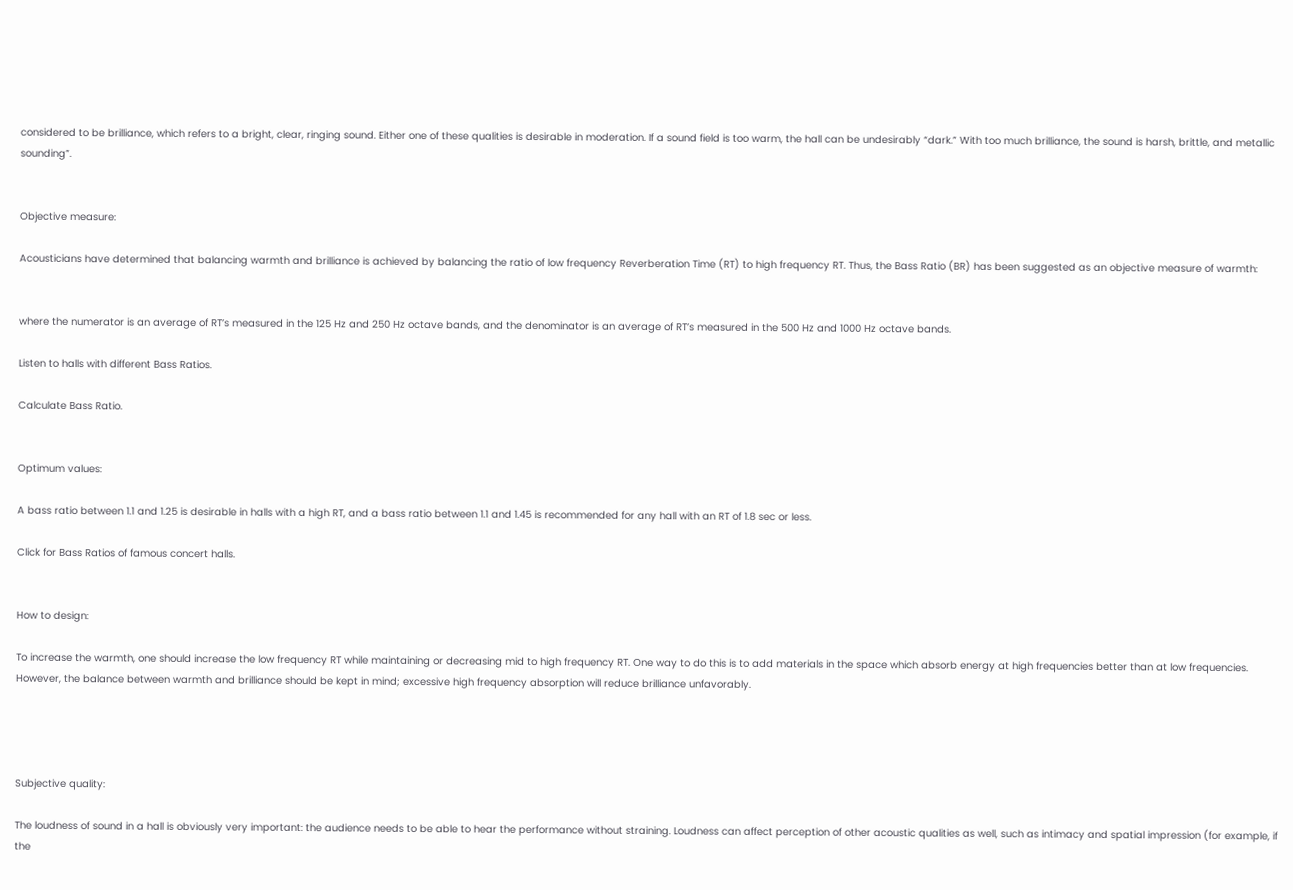considered to be brilliance, which refers to a bright, clear, ringing sound. Either one of these qualities is desirable in moderation. If a sound field is too warm, the hall can be undesirably “dark.” With too much brilliance, the sound is harsh, brittle, and metallic sounding”.


Objective measure:

Acousticians have determined that balancing warmth and brilliance is achieved by balancing the ratio of low frequency Reverberation Time (RT) to high frequency RT. Thus, the Bass Ratio (BR) has been suggested as an objective measure of warmth:


where the numerator is an average of RT’s measured in the 125 Hz and 250 Hz octave bands, and the denominator is an average of RT’s measured in the 500 Hz and 1000 Hz octave bands.

Listen to halls with different Bass Ratios.

Calculate Bass Ratio.


Optimum values:

A bass ratio between 1.1 and 1.25 is desirable in halls with a high RT, and a bass ratio between 1.1 and 1.45 is recommended for any hall with an RT of 1.8 sec or less.

Click for Bass Ratios of famous concert halls.


How to design:

To increase the warmth, one should increase the low frequency RT while maintaining or decreasing mid to high frequency RT. One way to do this is to add materials in the space which absorb energy at high frequencies better than at low frequencies. However, the balance between warmth and brilliance should be kept in mind; excessive high frequency absorption will reduce brilliance unfavorably.




Subjective quality:

The loudness of sound in a hall is obviously very important: the audience needs to be able to hear the performance without straining. Loudness can affect perception of other acoustic qualities as well, such as intimacy and spatial impression (for example, if the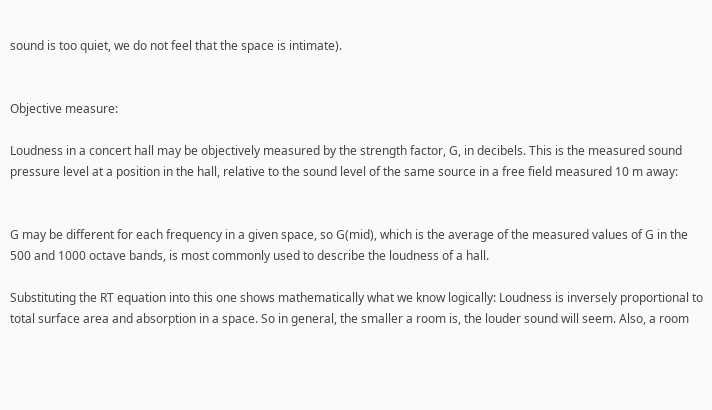sound is too quiet, we do not feel that the space is intimate).


Objective measure:

Loudness in a concert hall may be objectively measured by the strength factor, G, in decibels. This is the measured sound pressure level at a position in the hall, relative to the sound level of the same source in a free field measured 10 m away:


G may be different for each frequency in a given space, so G(mid), which is the average of the measured values of G in the 500 and 1000 octave bands, is most commonly used to describe the loudness of a hall.

Substituting the RT equation into this one shows mathematically what we know logically: Loudness is inversely proportional to total surface area and absorption in a space. So in general, the smaller a room is, the louder sound will seem. Also, a room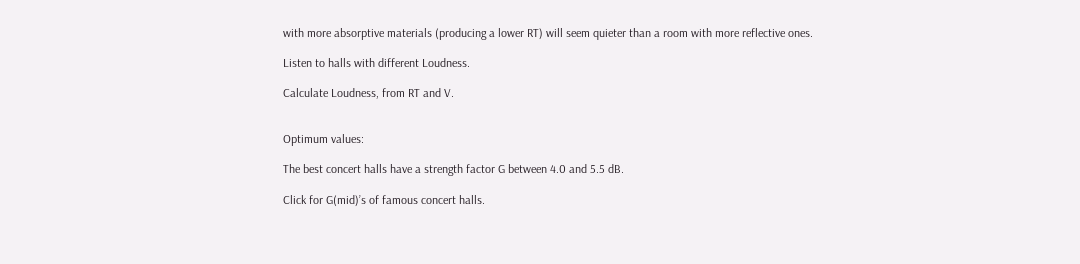with more absorptive materials (producing a lower RT) will seem quieter than a room with more reflective ones.

Listen to halls with different Loudness.

Calculate Loudness, from RT and V.


Optimum values:

The best concert halls have a strength factor G between 4.0 and 5.5 dB.

Click for G(mid)’s of famous concert halls.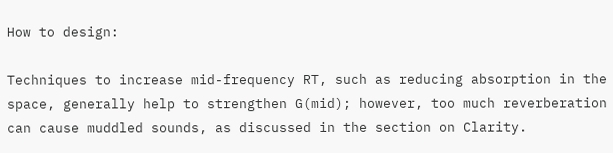How to design:

Techniques to increase mid-frequency RT, such as reducing absorption in the space, generally help to strengthen G(mid); however, too much reverberation can cause muddled sounds, as discussed in the section on Clarity.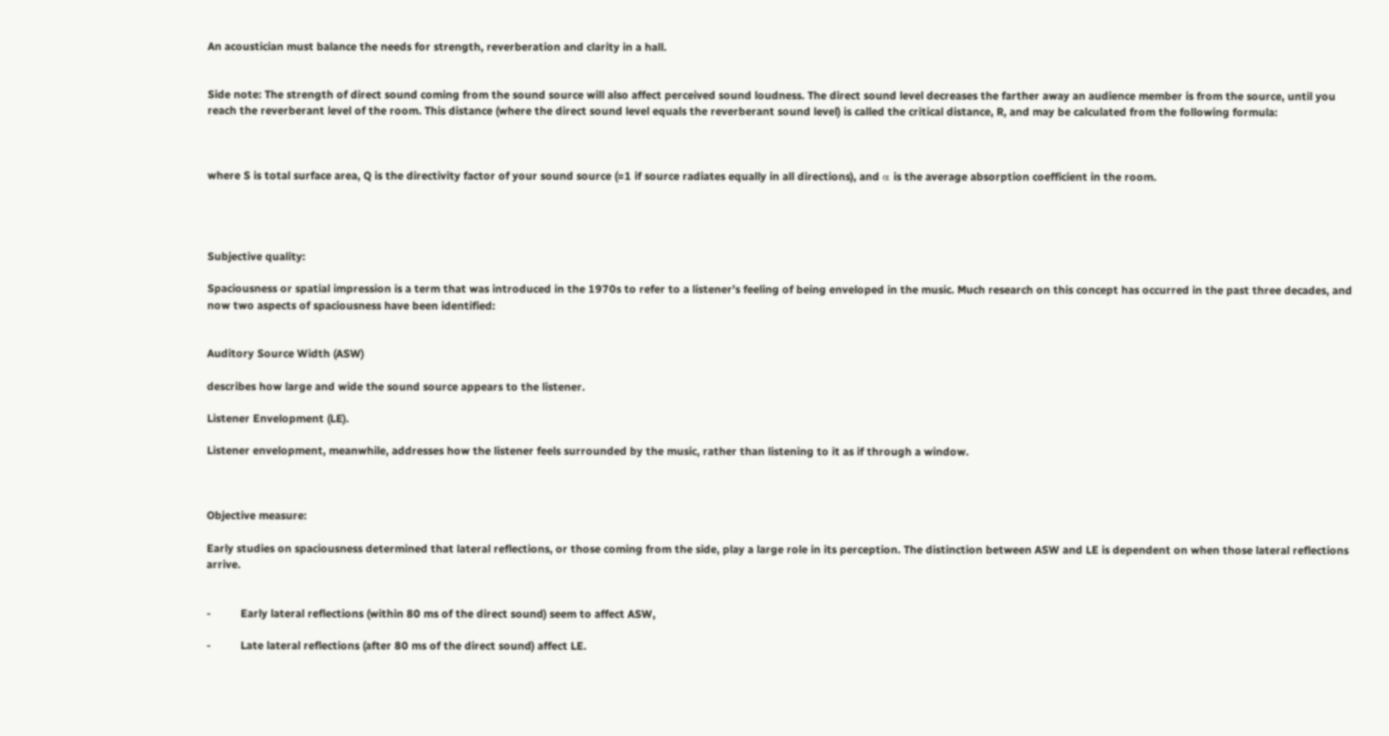An acoustician must balance the needs for strength, reverberation and clarity in a hall.


Side note: The strength of direct sound coming from the sound source will also affect perceived sound loudness. The direct sound level decreases the farther away an audience member is from the source, until you reach the reverberant level of the room. This distance (where the direct sound level equals the reverberant sound level) is called the critical distance, R, and may be calculated from the following formula:



where S is total surface area, Q is the directivity factor of your sound source (=1 if source radiates equally in all directions), and α is the average absorption coefficient in the room.




Subjective quality:

Spaciousness or spatial impression is a term that was introduced in the 1970s to refer to a listener’s feeling of being enveloped in the music. Much research on this concept has occurred in the past three decades, and now two aspects of spaciousness have been identified:


Auditory Source Width (ASW)

describes how large and wide the sound source appears to the listener.

Listener Envelopment (LE).

Listener envelopment, meanwhile, addresses how the listener feels surrounded by the music, rather than listening to it as if through a window.



Objective measure:

Early studies on spaciousness determined that lateral reflections, or those coming from the side, play a large role in its perception. The distinction between ASW and LE is dependent on when those lateral reflections arrive.


-          Early lateral reflections (within 80 ms of the direct sound) seem to affect ASW,

-          Late lateral reflections (after 80 ms of the direct sound) affect LE.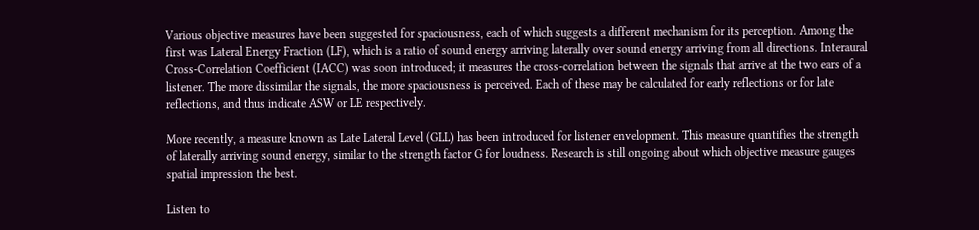Various objective measures have been suggested for spaciousness, each of which suggests a different mechanism for its perception. Among the first was Lateral Energy Fraction (LF), which is a ratio of sound energy arriving laterally over sound energy arriving from all directions. Interaural Cross-Correlation Coefficient (IACC) was soon introduced; it measures the cross-correlation between the signals that arrive at the two ears of a listener. The more dissimilar the signals, the more spaciousness is perceived. Each of these may be calculated for early reflections or for late reflections, and thus indicate ASW or LE respectively.

More recently, a measure known as Late Lateral Level (GLL) has been introduced for listener envelopment. This measure quantifies the strength of laterally arriving sound energy, similar to the strength factor G for loudness. Research is still ongoing about which objective measure gauges spatial impression the best.

Listen to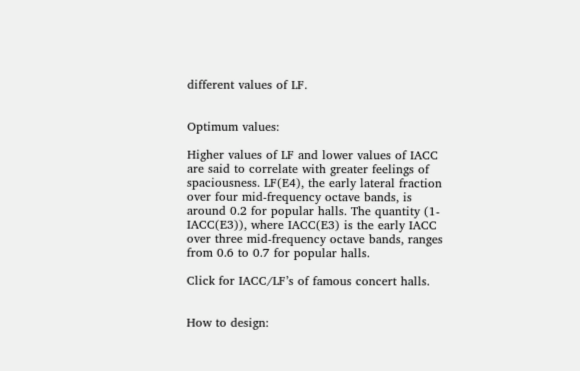different values of LF.


Optimum values:

Higher values of LF and lower values of IACC are said to correlate with greater feelings of spaciousness. LF(E4), the early lateral fraction over four mid-frequency octave bands, is around 0.2 for popular halls. The quantity (1-IACC(E3)), where IACC(E3) is the early IACC over three mid-frequency octave bands, ranges from 0.6 to 0.7 for popular halls.

Click for IACC/LF’s of famous concert halls.


How to design: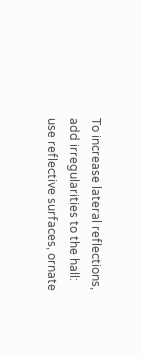To increase lateral reflections, add irregularities to the hall: use reflective surfaces, ornate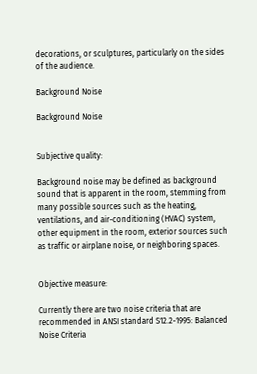decorations, or sculptures, particularly on the sides of the audience.

Background Noise

Background Noise


Subjective quality:

Background noise may be defined as background sound that is apparent in the room, stemming from many possible sources such as the heating, ventilations, and air-conditioning (HVAC) system, other equipment in the room, exterior sources such as traffic or airplane noise, or neighboring spaces.


Objective measure:

Currently there are two noise criteria that are recommended in ANSI standard S12.2-1995: Balanced Noise Criteria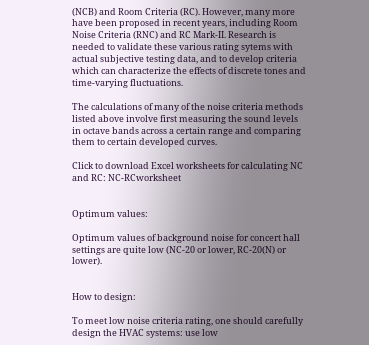(NCB) and Room Criteria (RC). However, many more have been proposed in recent years, including Room Noise Criteria (RNC) and RC Mark-II. Research is needed to validate these various rating sytems with actual subjective testing data, and to develop criteria which can characterize the effects of discrete tones and time-varying fluctuations.

The calculations of many of the noise criteria methods listed above involve first measuring the sound levels in octave bands across a certain range and comparing them to certain developed curves.

Click to download Excel worksheets for calculating NC and RC: NC-RCworksheet


Optimum values:

Optimum values of background noise for concert hall settings are quite low (NC-20 or lower, RC-20(N) or lower).


How to design:

To meet low noise criteria rating, one should carefully design the HVAC systems: use low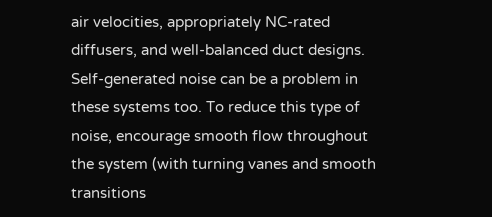air velocities, appropriately NC-rated diffusers, and well-balanced duct designs. Self-generated noise can be a problem in these systems too. To reduce this type of noise, encourage smooth flow throughout the system (with turning vanes and smooth transitions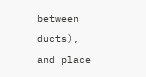between ducts), and place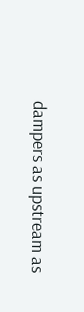dampers as upstream as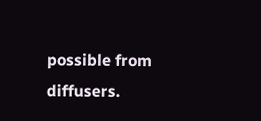possible from diffusers.